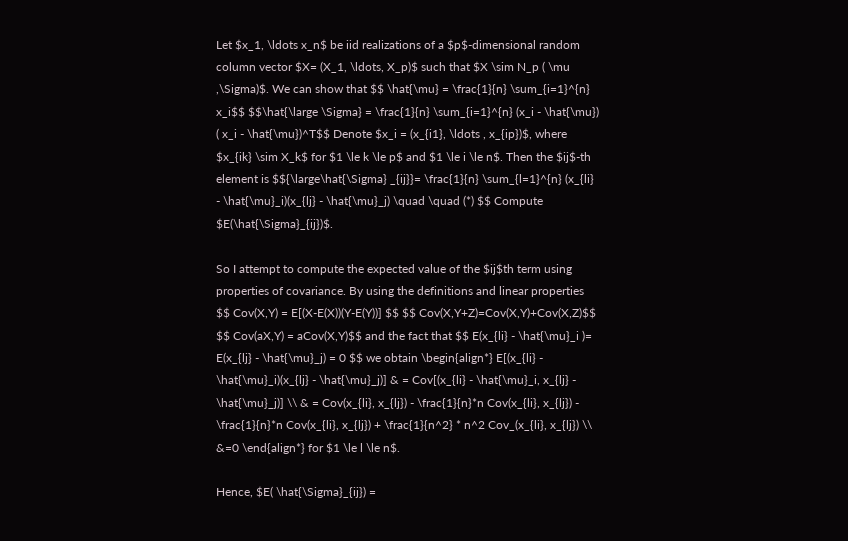Let $x_1, \ldots x_n$ be iid realizations of a $p$-dimensional random column vector $X= (X_1, \ldots, X_p)$ such that $X \sim N_p ( \mu ,\Sigma)$. We can show that $$ \hat{\mu} = \frac{1}{n} \sum_{i=1}^{n} x_i$$ $$\hat{\large \Sigma} = \frac{1}{n} \sum_{i=1}^{n} (x_i - \hat{\mu}) ( x_i - \hat{\mu})^T$$ Denote $x_i = (x_{i1}, \ldots , x_{ip})$, where $x_{ik} \sim X_k$ for $1 \le k \le p$ and $1 \le i \le n$. Then the $ij$-th element is $${\large\hat{\Sigma} _{ij}}= \frac{1}{n} \sum_{l=1}^{n} (x_{li} - \hat{\mu}_i)(x_{lj} - \hat{\mu}_j) \quad \quad (*) $$ Compute $E(\hat{\Sigma}_{ij})$.

So I attempt to compute the expected value of the $ij$th term using properties of covariance. By using the definitions and linear properties $$ Cov(X,Y) = E[(X-E(X))(Y-E(Y))] $$ $$ Cov(X,Y+Z)=Cov(X,Y)+Cov(X,Z)$$ $$ Cov(aX,Y) = aCov(X,Y)$$ and the fact that $$ E(x_{li} - \hat{\mu}_i )= E(x_{lj} - \hat{\mu}_j) = 0 $$ we obtain \begin{align*} E[(x_{li} - \hat{\mu}_i)(x_{lj} - \hat{\mu}_j)] & = Cov[(x_{li} - \hat{\mu}_i, x_{lj} - \hat{\mu}_j)] \\ & = Cov(x_{li}, x_{lj}) - \frac{1}{n}*n Cov(x_{li}, x_{lj}) - \frac{1}{n}*n Cov(x_{li}, x_{lj}) + \frac{1}{n^2} * n^2 Cov_(x_{li}, x_{lj}) \\ &=0 \end{align*} for $1 \le l \le n$.

Hence, $E( \hat{\Sigma}_{ij}) =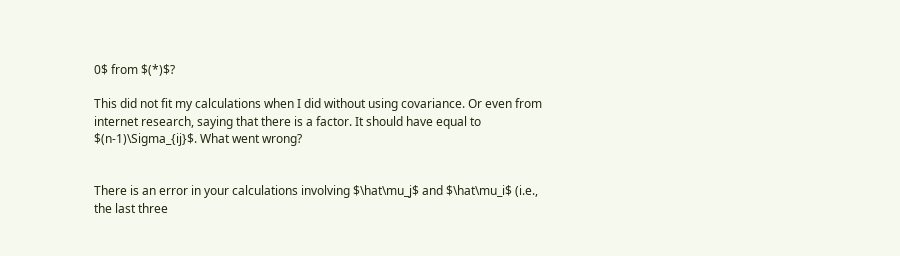0$ from $(*)$?

This did not fit my calculations when I did without using covariance. Or even from internet research, saying that there is a factor. It should have equal to $(n-1)\Sigma_{ij}$. What went wrong?


There is an error in your calculations involving $\hat\mu_j$ and $\hat\mu_i$ (i.e., the last three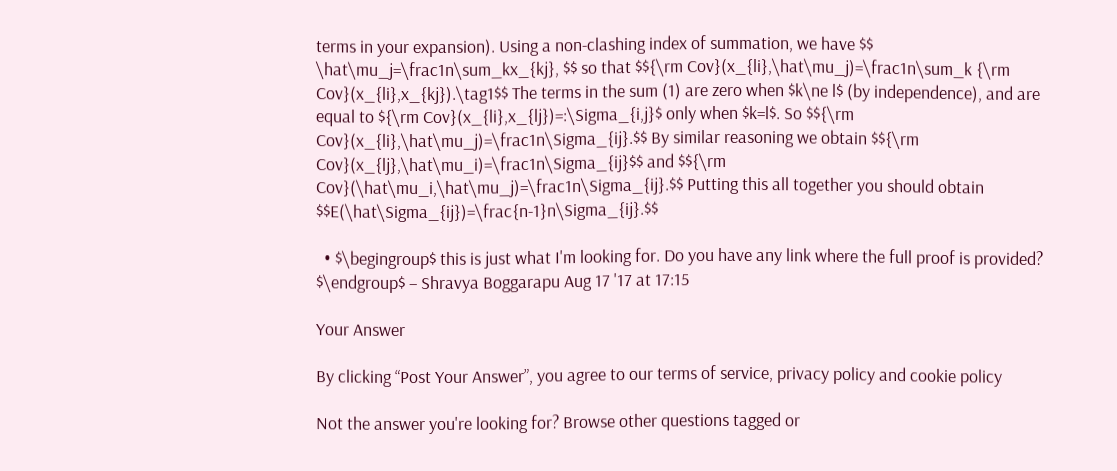terms in your expansion). Using a non-clashing index of summation, we have $$ \hat\mu_j=\frac1n\sum_kx_{kj}, $$ so that $${\rm Cov}(x_{li},\hat\mu_j)=\frac1n\sum_k {\rm Cov}(x_{li},x_{kj}).\tag1$$ The terms in the sum (1) are zero when $k\ne l$ (by independence), and are equal to ${\rm Cov}(x_{li},x_{lj})=:\Sigma_{i,j}$ only when $k=l$. So $${\rm Cov}(x_{li},\hat\mu_j)=\frac1n\Sigma_{ij}.$$ By similar reasoning we obtain $${\rm Cov}(x_{lj},\hat\mu_i)=\frac1n\Sigma_{ij}$$ and $${\rm Cov}(\hat\mu_i,\hat\mu_j)=\frac1n\Sigma_{ij}.$$ Putting this all together you should obtain $$E(\hat\Sigma_{ij})=\frac{n-1}n\Sigma_{ij}.$$

  • $\begingroup$ this is just what I'm looking for. Do you have any link where the full proof is provided? $\endgroup$ – Shravya Boggarapu Aug 17 '17 at 17:15

Your Answer

By clicking “Post Your Answer”, you agree to our terms of service, privacy policy and cookie policy

Not the answer you're looking for? Browse other questions tagged or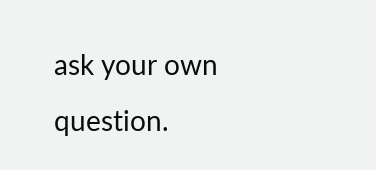ask your own question.